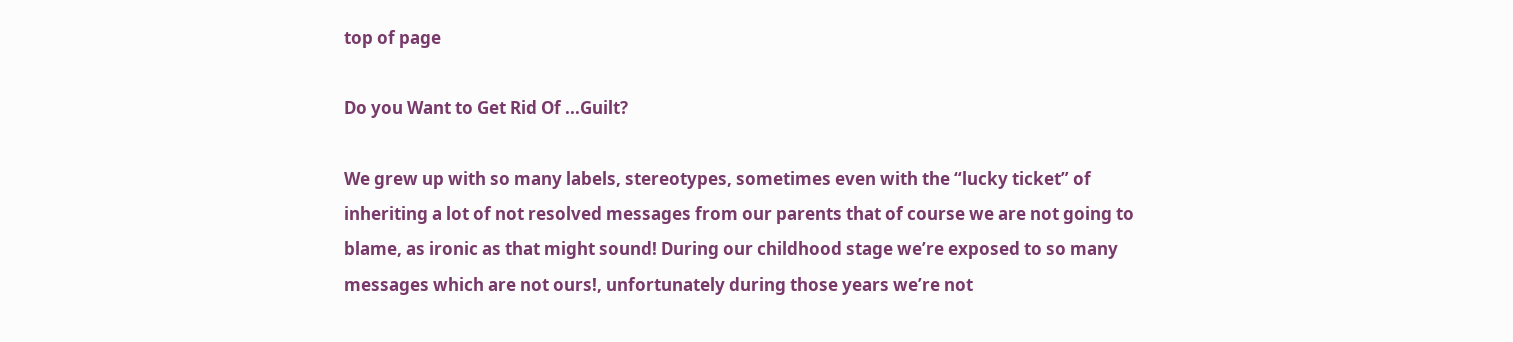top of page

Do you Want to Get Rid Of ...Guilt?

We grew up with so many labels, stereotypes, sometimes even with the “lucky ticket” of inheriting a lot of not resolved messages from our parents that of course we are not going to blame, as ironic as that might sound! During our childhood stage we’re exposed to so many messages which are not ours!, unfortunately during those years we’re not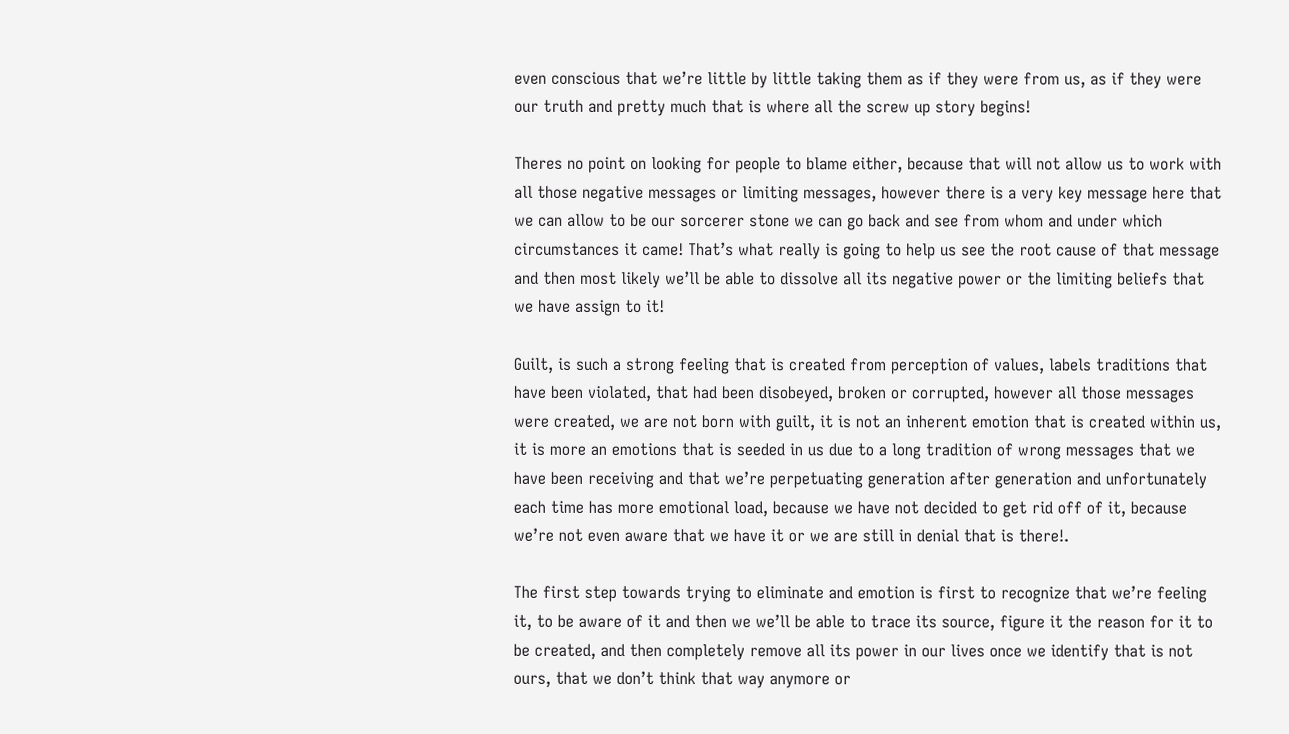even conscious that we’re little by little taking them as if they were from us, as if they were our truth and pretty much that is where all the screw up story begins!

Theres no point on looking for people to blame either, because that will not allow us to work with all those negative messages or limiting messages, however there is a very key message here that we can allow to be our sorcerer stone we can go back and see from whom and under which circumstances it came! That’s what really is going to help us see the root cause of that message and then most likely we’ll be able to dissolve all its negative power or the limiting beliefs that we have assign to it!

Guilt, is such a strong feeling that is created from perception of values, labels traditions that have been violated, that had been disobeyed, broken or corrupted, however all those messages were created, we are not born with guilt, it is not an inherent emotion that is created within us, it is more an emotions that is seeded in us due to a long tradition of wrong messages that we have been receiving and that we’re perpetuating generation after generation and unfortunately each time has more emotional load, because we have not decided to get rid off of it, because we’re not even aware that we have it or we are still in denial that is there!.

The first step towards trying to eliminate and emotion is first to recognize that we’re feeling it, to be aware of it and then we we’ll be able to trace its source, figure it the reason for it to be created, and then completely remove all its power in our lives once we identify that is not ours, that we don’t think that way anymore or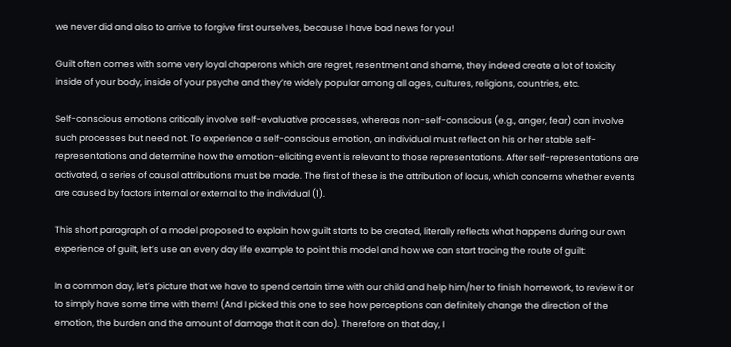we never did and also to arrive to forgive first ourselves, because I have bad news for you!

Guilt often comes with some very loyal chaperons which are regret, resentment and shame, they indeed create a lot of toxicity inside of your body, inside of your psyche and they’re widely popular among all ages, cultures, religions, countries, etc.

Self-conscious emotions critically involve self-evaluative processes, whereas non-self-conscious (e.g., anger, fear) can involve such processes but need not. To experience a self-conscious emotion, an individual must reflect on his or her stable self-representations and determine how the emotion-eliciting event is relevant to those representations. After self-representations are activated, a series of causal attributions must be made. The first of these is the attribution of locus, which concerns whether events are caused by factors internal or external to the individual (1).

This short paragraph of a model proposed to explain how guilt starts to be created, literally reflects what happens during our own experience of guilt, let’s use an every day life example to point this model and how we can start tracing the route of guilt:

In a common day, let’s picture that we have to spend certain time with our child and help him/her to finish homework, to review it or to simply have some time with them! (And I picked this one to see how perceptions can definitely change the direction of the emotion, the burden and the amount of damage that it can do). Therefore on that day, I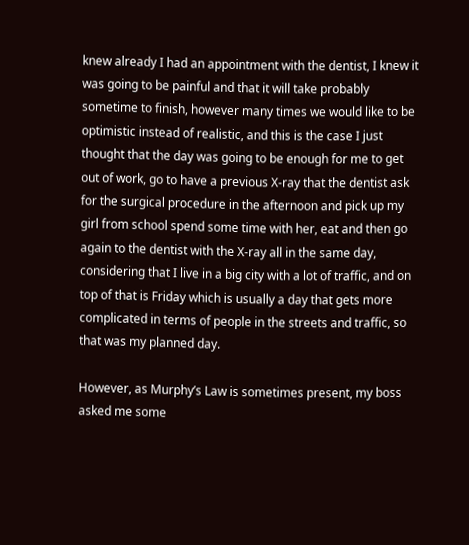knew already I had an appointment with the dentist, I knew it was going to be painful and that it will take probably sometime to finish, however many times we would like to be optimistic instead of realistic, and this is the case I just thought that the day was going to be enough for me to get out of work, go to have a previous X-ray that the dentist ask for the surgical procedure in the afternoon and pick up my girl from school spend some time with her, eat and then go again to the dentist with the X-ray all in the same day, considering that I live in a big city with a lot of traffic, and on top of that is Friday which is usually a day that gets more complicated in terms of people in the streets and traffic, so that was my planned day.

However, as Murphy’s Law is sometimes present, my boss asked me some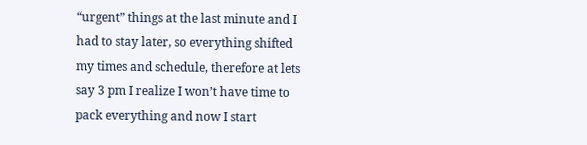“urgent” things at the last minute and I had to stay later, so everything shifted my times and schedule, therefore at lets say 3 pm I realize I won’t have time to pack everything and now I start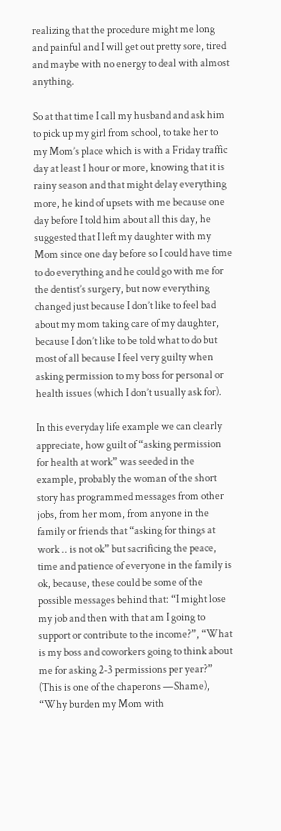realizing that the procedure might me long and painful and I will get out pretty sore, tired and maybe with no energy to deal with almost anything.

So at that time I call my husband and ask him to pick up my girl from school, to take her to my Mom’s place which is with a Friday traffic day at least 1 hour or more, knowing that it is rainy season and that might delay everything more, he kind of upsets with me because one day before I told him about all this day, he suggested that I left my daughter with my Mom since one day before so I could have time to do everything and he could go with me for the dentist’s surgery, but now everything changed just because I don’t like to feel bad about my mom taking care of my daughter, because I don’t like to be told what to do but most of all because I feel very guilty when asking permission to my boss for personal or health issues (which I don’t usually ask for).

In this everyday life example we can clearly appreciate, how guilt of “asking permission for health at work” was seeded in the example, probably the woman of the short story has programmed messages from other jobs, from her mom, from anyone in the family or friends that “asking for things at work .. is not ok” but sacrificing the peace, time and patience of everyone in the family is ok, because, these could be some of the possible messages behind that: “I might lose my job and then with that am I going to support or contribute to the income?”, “What is my boss and coworkers going to think about me for asking 2-3 permissions per year?” (This is one of the chaperons —Shame), “Why burden my Mom with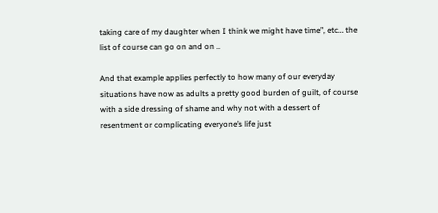taking care of my daughter when I think we might have time”, etc… the list of course can go on and on ..

And that example applies perfectly to how many of our everyday situations have now as adults a pretty good burden of guilt, of course with a side dressing of shame and why not with a dessert of resentment or complicating everyone’s life just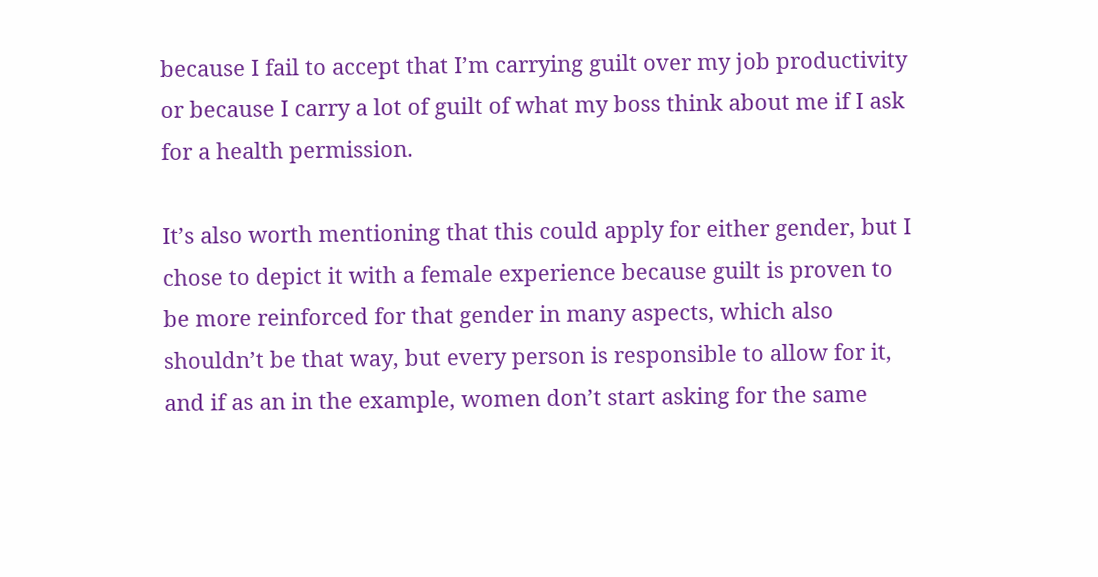because I fail to accept that I’m carrying guilt over my job productivity or because I carry a lot of guilt of what my boss think about me if I ask for a health permission.

It’s also worth mentioning that this could apply for either gender, but I chose to depict it with a female experience because guilt is proven to be more reinforced for that gender in many aspects, which also shouldn’t be that way, but every person is responsible to allow for it, and if as an in the example, women don’t start asking for the same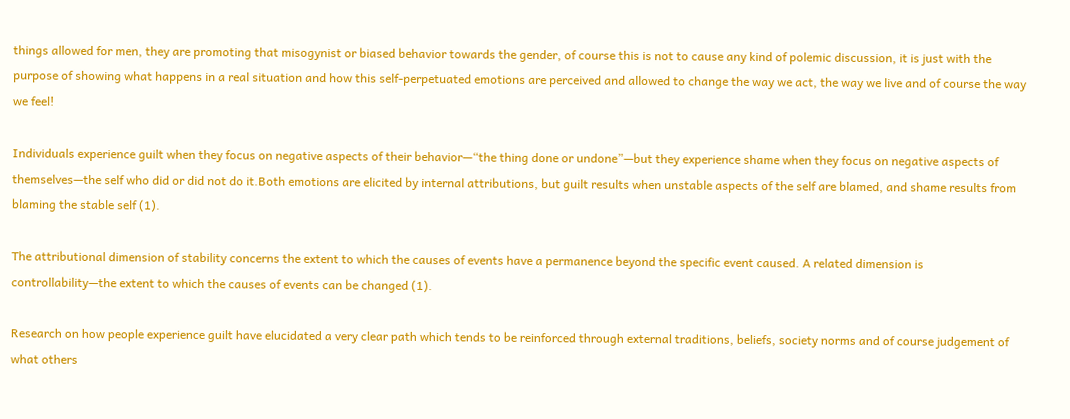things allowed for men, they are promoting that misogynist or biased behavior towards the gender, of course this is not to cause any kind of polemic discussion, it is just with the purpose of showing what happens in a real situation and how this self-perpetuated emotions are perceived and allowed to change the way we act, the way we live and of course the way we feel!

Individuals experience guilt when they focus on negative aspects of their behavior—“the thing done or undone”—but they experience shame when they focus on negative aspects of themselves—the self who did or did not do it.Both emotions are elicited by internal attributions, but guilt results when unstable aspects of the self are blamed, and shame results from blaming the stable self (1).

The attributional dimension of stability concerns the extent to which the causes of events have a permanence beyond the specific event caused. A related dimension is controllability—the extent to which the causes of events can be changed (1).

Research on how people experience guilt have elucidated a very clear path which tends to be reinforced through external traditions, beliefs, society norms and of course judgement of what others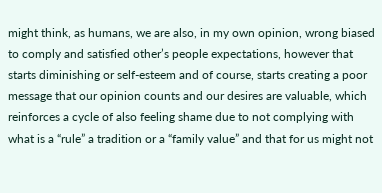might think, as humans, we are also, in my own opinion, wrong biased to comply and satisfied other’s people expectations, however that starts diminishing or self-esteem and of course, starts creating a poor message that our opinion counts and our desires are valuable, which reinforces a cycle of also feeling shame due to not complying with what is a “rule” a tradition or a “family value” and that for us might not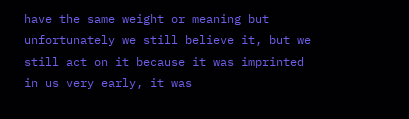have the same weight or meaning but unfortunately we still believe it, but we still act on it because it was imprinted in us very early, it was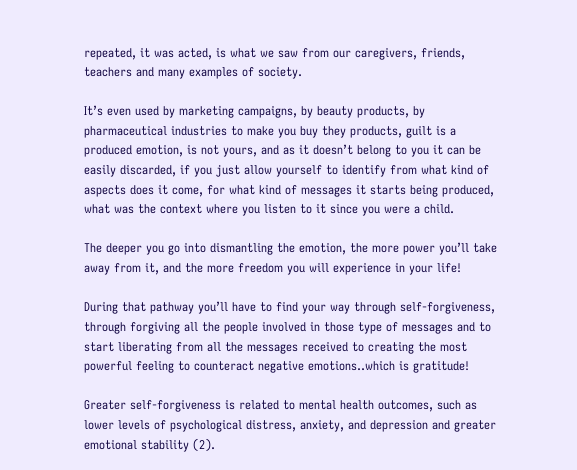repeated, it was acted, is what we saw from our caregivers, friends, teachers and many examples of society.

It’s even used by marketing campaigns, by beauty products, by pharmaceutical industries to make you buy they products, guilt is a produced emotion, is not yours, and as it doesn’t belong to you it can be easily discarded, if you just allow yourself to identify from what kind of aspects does it come, for what kind of messages it starts being produced, what was the context where you listen to it since you were a child.

The deeper you go into dismantling the emotion, the more power you’ll take away from it, and the more freedom you will experience in your life!

During that pathway you’ll have to find your way through self-forgiveness, through forgiving all the people involved in those type of messages and to start liberating from all the messages received to creating the most powerful feeling to counteract negative emotions..which is gratitude!

Greater self-forgiveness is related to mental health outcomes, such as lower levels of psychological distress, anxiety, and depression and greater emotional stability (2).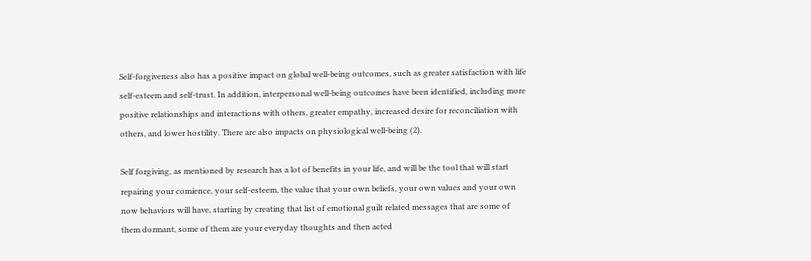Self-forgiveness also has a positive impact on global well-being outcomes, such as greater satisfaction with life self-esteem and self-trust. In addition, interpersonal well-being outcomes have been identified, including more positive relationships and interactions with others, greater empathy, increased desire for reconciliation with others, and lower hostility. There are also impacts on physiological well-being (2).

Self forgiving, as mentioned by research has a lot of benefits in your life, and will be the tool that will start repairing your comience, your self-esteem, the value that your own beliefs, your own values and your own now behaviors will have, starting by creating that list of emotional guilt related messages that are some of them dormant, some of them are your everyday thoughts and then acted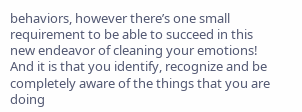behaviors, however there’s one small requirement to be able to succeed in this new endeavor of cleaning your emotions! And it is that you identify, recognize and be completely aware of the things that you are doing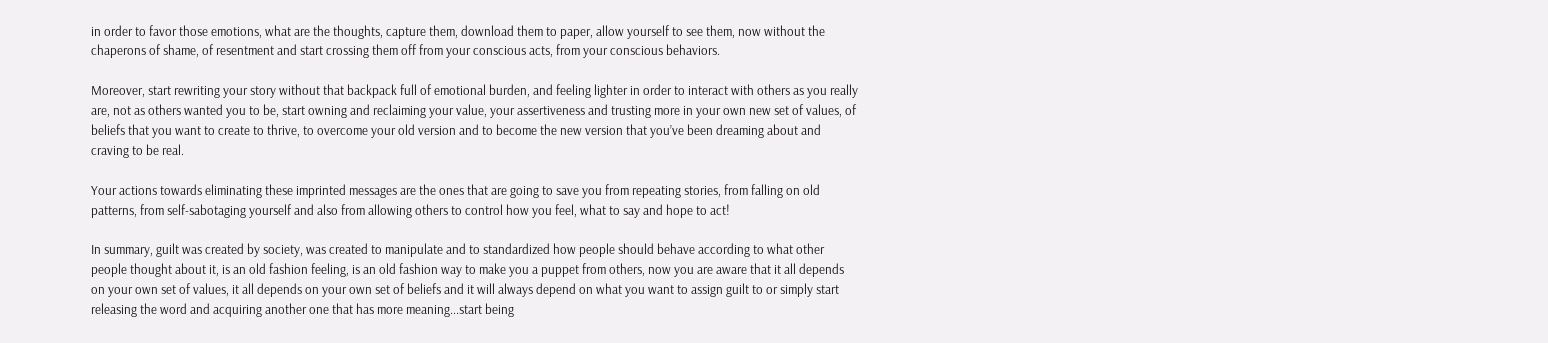in order to favor those emotions, what are the thoughts, capture them, download them to paper, allow yourself to see them, now without the chaperons of shame, of resentment and start crossing them off from your conscious acts, from your conscious behaviors.

Moreover, start rewriting your story without that backpack full of emotional burden, and feeling lighter in order to interact with others as you really are, not as others wanted you to be, start owning and reclaiming your value, your assertiveness and trusting more in your own new set of values, of beliefs that you want to create to thrive, to overcome your old version and to become the new version that you’ve been dreaming about and craving to be real.

Your actions towards eliminating these imprinted messages are the ones that are going to save you from repeating stories, from falling on old patterns, from self-sabotaging yourself and also from allowing others to control how you feel, what to say and hope to act!

In summary, guilt was created by society, was created to manipulate and to standardized how people should behave according to what other people thought about it, is an old fashion feeling, is an old fashion way to make you a puppet from others, now you are aware that it all depends on your own set of values, it all depends on your own set of beliefs and it will always depend on what you want to assign guilt to or simply start releasing the word and acquiring another one that has more meaning...start being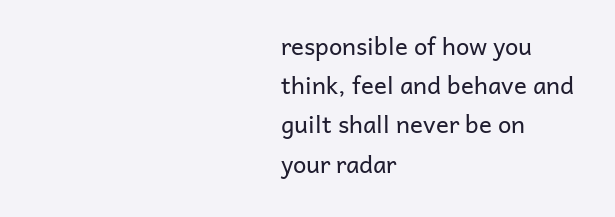responsible of how you think, feel and behave and guilt shall never be on your radar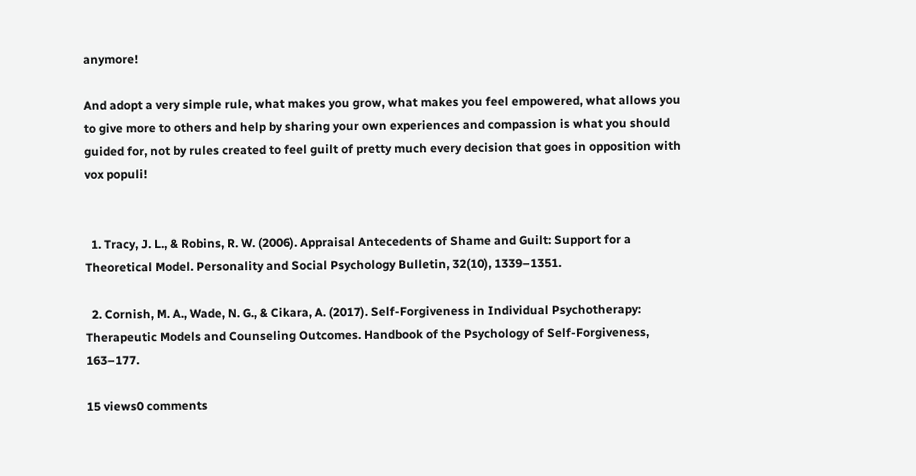anymore!

And adopt a very simple rule, what makes you grow, what makes you feel empowered, what allows you to give more to others and help by sharing your own experiences and compassion is what you should guided for, not by rules created to feel guilt of pretty much every decision that goes in opposition with vox populi!


  1. Tracy, J. L., & Robins, R. W. (2006). Appraisal Antecedents of Shame and Guilt: Support for a Theoretical Model. Personality and Social Psychology Bulletin, 32(10), 1339–1351.

  2. Cornish, M. A., Wade, N. G., & Cikara, A. (2017). Self-Forgiveness in Individual Psychotherapy: Therapeutic Models and Counseling Outcomes. Handbook of the Psychology of Self-Forgiveness, 163–177.

15 views0 comments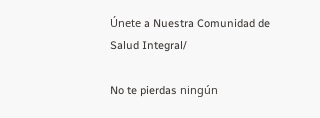Únete a Nuestra Comunidad de Salud Integral/

No te pierdas ningún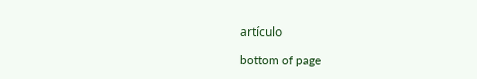artículo

bottom of page